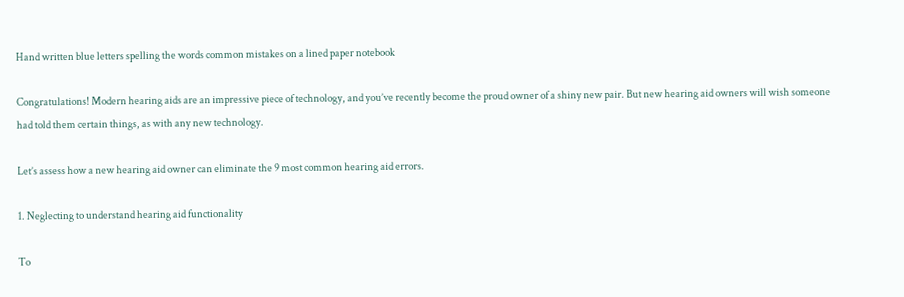Hand written blue letters spelling the words common mistakes on a lined paper notebook

Congratulations! Modern hearing aids are an impressive piece of technology, and you’ve recently become the proud owner of a shiny new pair. But new hearing aid owners will wish someone had told them certain things, as with any new technology.

Let’s assess how a new hearing aid owner can eliminate the 9 most common hearing aid errors.

1. Neglecting to understand hearing aid functionality

To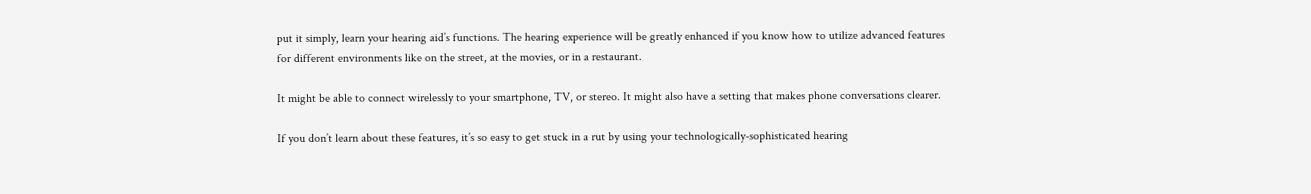put it simply, learn your hearing aid’s functions. The hearing experience will be greatly enhanced if you know how to utilize advanced features for different environments like on the street, at the movies, or in a restaurant.

It might be able to connect wirelessly to your smartphone, TV, or stereo. It might also have a setting that makes phone conversations clearer.

If you don’t learn about these features, it’s so easy to get stuck in a rut by using your technologically-sophisticated hearing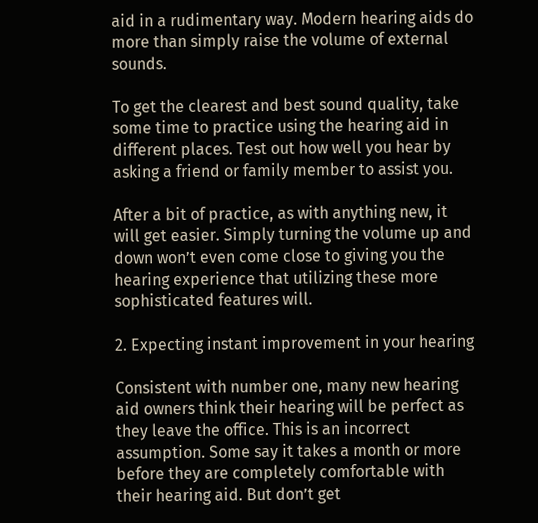aid in a rudimentary way. Modern hearing aids do more than simply raise the volume of external sounds.

To get the clearest and best sound quality, take some time to practice using the hearing aid in different places. Test out how well you hear by asking a friend or family member to assist you.

After a bit of practice, as with anything new, it will get easier. Simply turning the volume up and down won’t even come close to giving you the hearing experience that utilizing these more sophisticated features will.

2. Expecting instant improvement in your hearing

Consistent with number one, many new hearing aid owners think their hearing will be perfect as they leave the office. This is an incorrect assumption. Some say it takes a month or more before they are completely comfortable with their hearing aid. But don’t get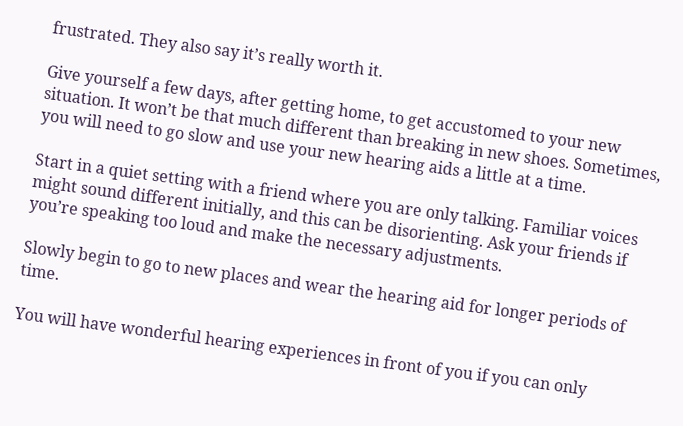frustrated. They also say it’s really worth it.

Give yourself a few days, after getting home, to get accustomed to your new situation. It won’t be that much different than breaking in new shoes. Sometimes, you will need to go slow and use your new hearing aids a little at a time.

Start in a quiet setting with a friend where you are only talking. Familiar voices might sound different initially, and this can be disorienting. Ask your friends if you’re speaking too loud and make the necessary adjustments.

Slowly begin to go to new places and wear the hearing aid for longer periods of time.

You will have wonderful hearing experiences in front of you if you can only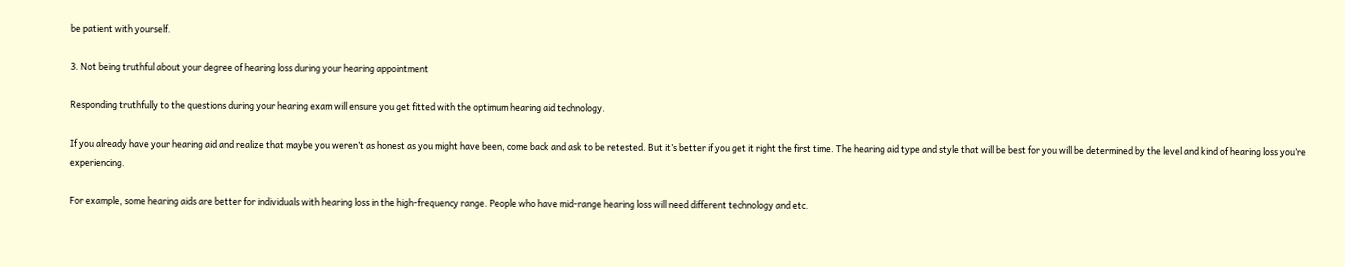be patient with yourself.

3. Not being truthful about your degree of hearing loss during your hearing appointment

Responding truthfully to the questions during your hearing exam will ensure you get fitted with the optimum hearing aid technology.

If you already have your hearing aid and realize that maybe you weren’t as honest as you might have been, come back and ask to be retested. But it’s better if you get it right the first time. The hearing aid type and style that will be best for you will be determined by the level and kind of hearing loss you’re experiencing.

For example, some hearing aids are better for individuals with hearing loss in the high-frequency range. People who have mid-range hearing loss will need different technology and etc.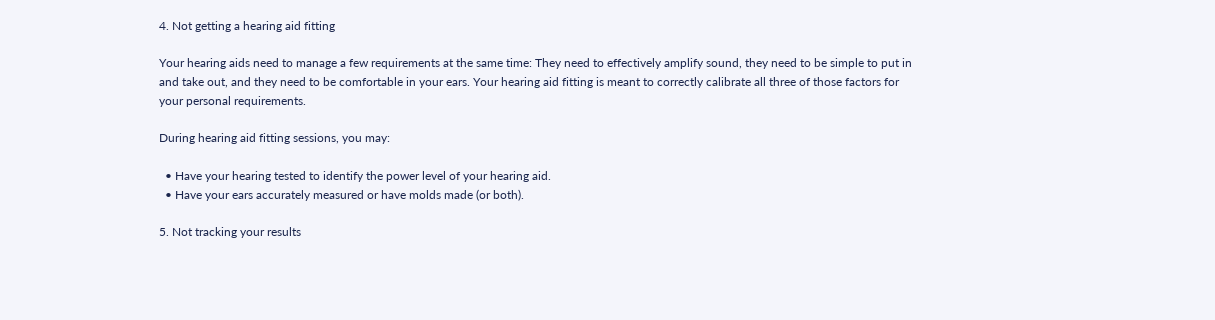4. Not getting a hearing aid fitting

Your hearing aids need to manage a few requirements at the same time: They need to effectively amplify sound, they need to be simple to put in and take out, and they need to be comfortable in your ears. Your hearing aid fitting is meant to correctly calibrate all three of those factors for your personal requirements.

During hearing aid fitting sessions, you may:

  • Have your hearing tested to identify the power level of your hearing aid.
  • Have your ears accurately measured or have molds made (or both).

5. Not tracking your results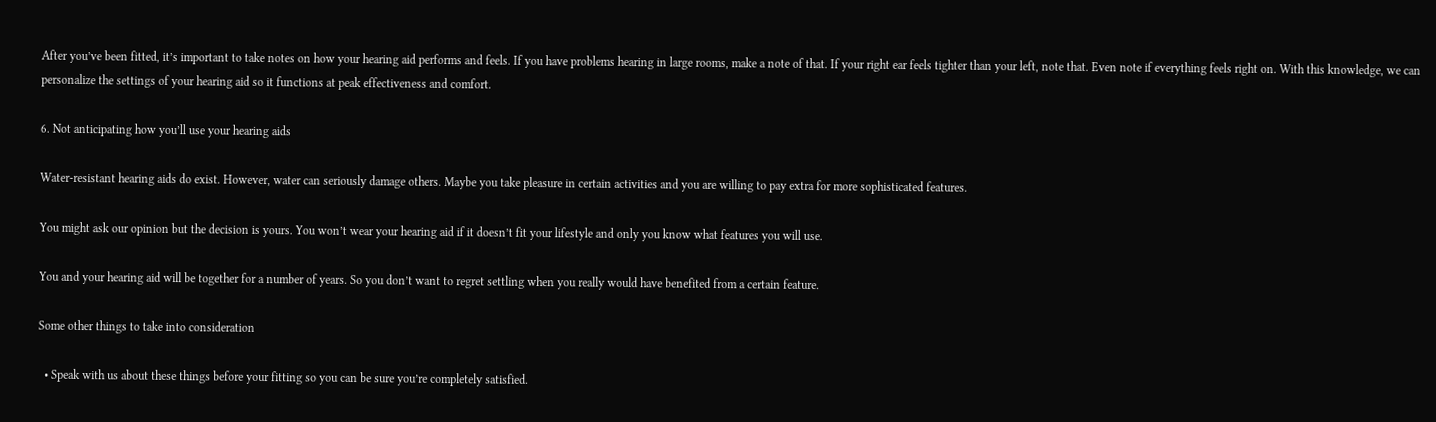After you’ve been fitted, it’s important to take notes on how your hearing aid performs and feels. If you have problems hearing in large rooms, make a note of that. If your right ear feels tighter than your left, note that. Even note if everything feels right on. With this knowledge, we can personalize the settings of your hearing aid so it functions at peak effectiveness and comfort.

6. Not anticipating how you’ll use your hearing aids

Water-resistant hearing aids do exist. However, water can seriously damage others. Maybe you take pleasure in certain activities and you are willing to pay extra for more sophisticated features.

You might ask our opinion but the decision is yours. You won’t wear your hearing aid if it doesn’t fit your lifestyle and only you know what features you will use.

You and your hearing aid will be together for a number of years. So you don’t want to regret settling when you really would have benefited from a certain feature.

Some other things to take into consideration

  • Speak with us about these things before your fitting so you can be sure you’re completely satisfied.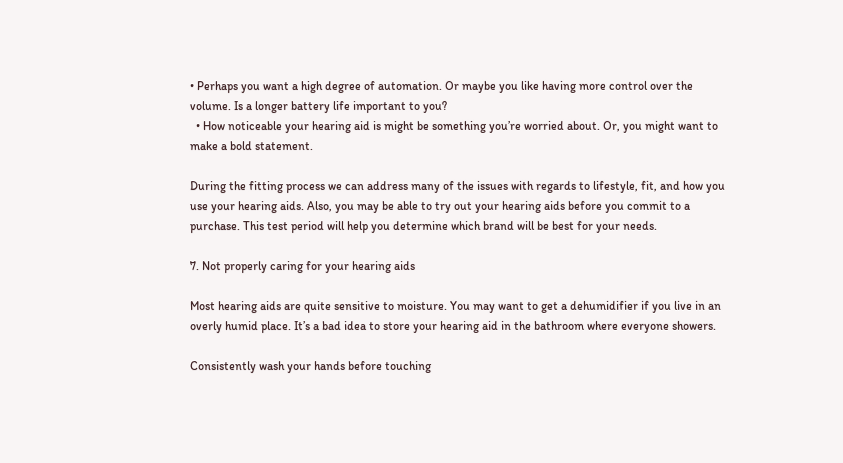• Perhaps you want a high degree of automation. Or maybe you like having more control over the volume. Is a longer battery life important to you?
  • How noticeable your hearing aid is might be something you’re worried about. Or, you might want to make a bold statement.

During the fitting process we can address many of the issues with regards to lifestyle, fit, and how you use your hearing aids. Also, you may be able to try out your hearing aids before you commit to a purchase. This test period will help you determine which brand will be best for your needs.

7. Not properly caring for your hearing aids

Most hearing aids are quite sensitive to moisture. You may want to get a dehumidifier if you live in an overly humid place. It’s a bad idea to store your hearing aid in the bathroom where everyone showers.

Consistently wash your hands before touching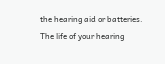the hearing aid or batteries. The life of your hearing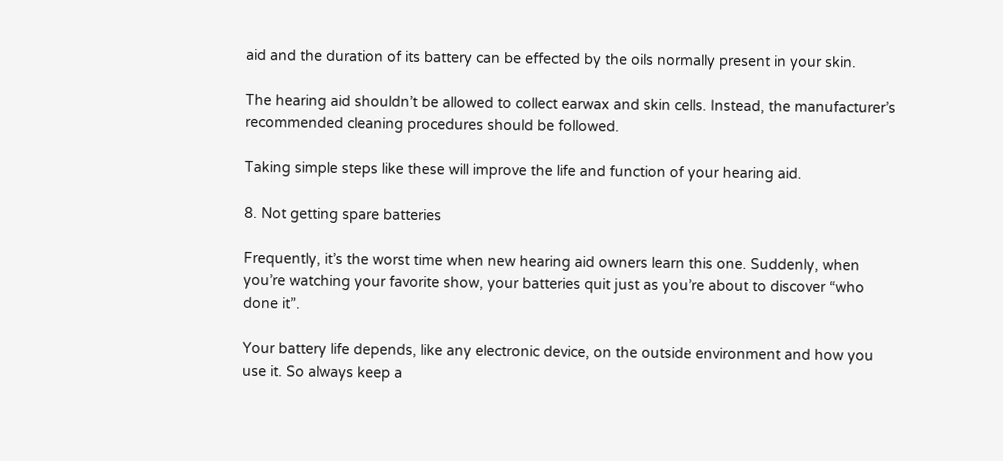aid and the duration of its battery can be effected by the oils normally present in your skin.

The hearing aid shouldn’t be allowed to collect earwax and skin cells. Instead, the manufacturer’s recommended cleaning procedures should be followed.

Taking simple steps like these will improve the life and function of your hearing aid.

8. Not getting spare batteries

Frequently, it’s the worst time when new hearing aid owners learn this one. Suddenly, when you’re watching your favorite show, your batteries quit just as you’re about to discover “who done it”.

Your battery life depends, like any electronic device, on the outside environment and how you use it. So always keep a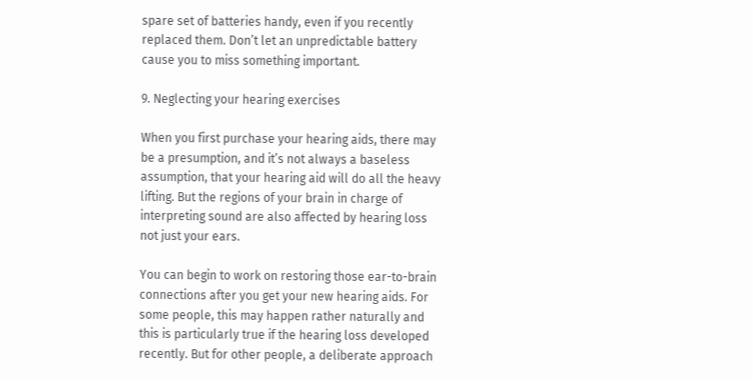spare set of batteries handy, even if you recently replaced them. Don’t let an unpredictable battery cause you to miss something important.

9. Neglecting your hearing exercises

When you first purchase your hearing aids, there may be a presumption, and it’s not always a baseless assumption, that your hearing aid will do all the heavy lifting. But the regions of your brain in charge of interpreting sound are also affected by hearing loss not just your ears.

You can begin to work on restoring those ear-to-brain connections after you get your new hearing aids. For some people, this may happen rather naturally and this is particularly true if the hearing loss developed recently. But for other people, a deliberate approach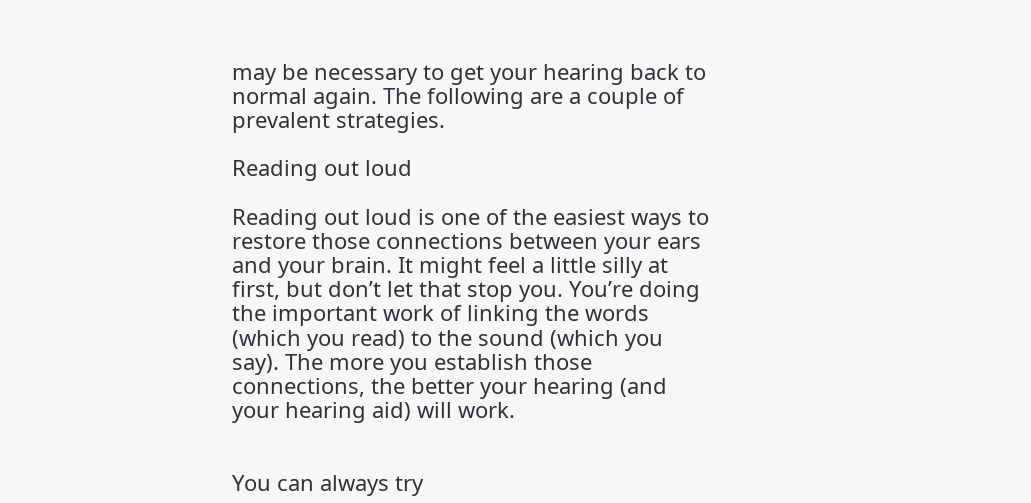may be necessary to get your hearing back to normal again. The following are a couple of prevalent strategies.

Reading out loud

Reading out loud is one of the easiest ways to restore those connections between your ears and your brain. It might feel a little silly at first, but don’t let that stop you. You’re doing the important work of linking the words (which you read) to the sound (which you say). The more you establish those connections, the better your hearing (and your hearing aid) will work.


You can always try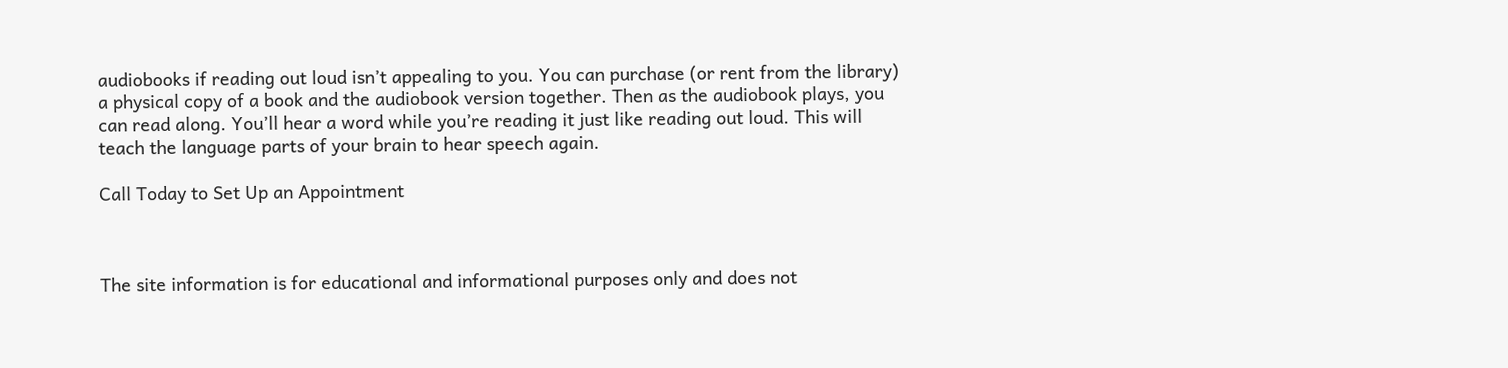audiobooks if reading out loud isn’t appealing to you. You can purchase (or rent from the library) a physical copy of a book and the audiobook version together. Then as the audiobook plays, you can read along. You’ll hear a word while you’re reading it just like reading out loud. This will teach the language parts of your brain to hear speech again.

Call Today to Set Up an Appointment



The site information is for educational and informational purposes only and does not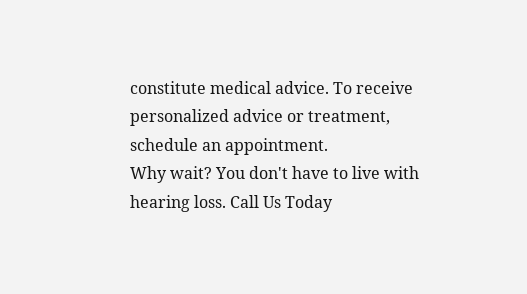constitute medical advice. To receive personalized advice or treatment, schedule an appointment.
Why wait? You don't have to live with hearing loss. Call Us Today